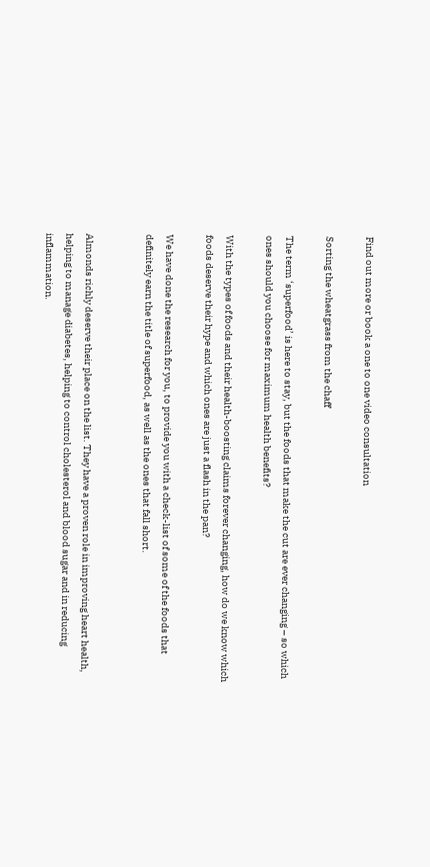Find out more or book a one to one video consultation

Sorting the wheatgrass from the chaff

The term ‘superfood’ is here to stay, but the foods that make the cut are ever changing – so which ones should you choose for maximum health benefits?

With the types of foods and their health-boosting claims forever changing, how do we know which foods deserve their hype and which ones are just a flash in the pan?

We have done the research for you, to provide you with a check-list of some of the foods that definitely earn the title of superfood, as well as the ones that fall short.


Almonds richly deserve their place on the list. They have a proven role in improving heart health, helping to manage diabetes, helping to control cholesterol and blood sugar and in reducing inflammation.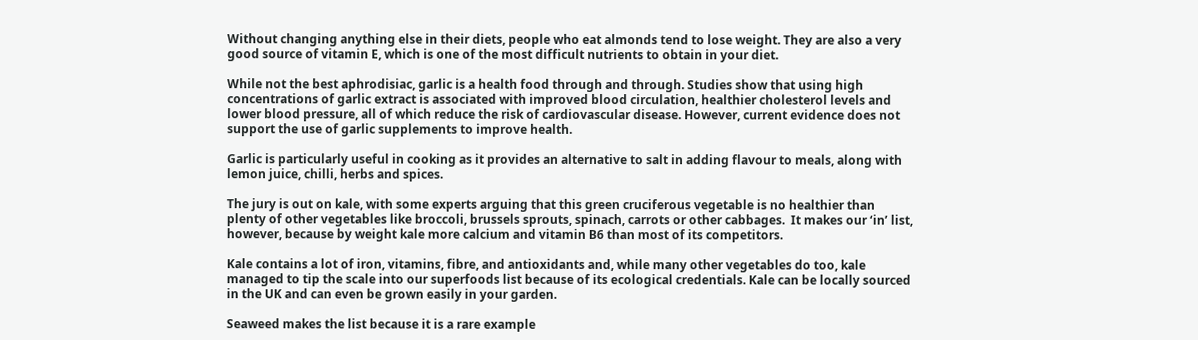Without changing anything else in their diets, people who eat almonds tend to lose weight. They are also a very good source of vitamin E, which is one of the most difficult nutrients to obtain in your diet.

While not the best aphrodisiac, garlic is a health food through and through. Studies show that using high concentrations of garlic extract is associated with improved blood circulation, healthier cholesterol levels and lower blood pressure, all of which reduce the risk of cardiovascular disease. However, current evidence does not support the use of garlic supplements to improve health.

Garlic is particularly useful in cooking as it provides an alternative to salt in adding flavour to meals, along with lemon juice, chilli, herbs and spices.

The jury is out on kale, with some experts arguing that this green cruciferous vegetable is no healthier than plenty of other vegetables like broccoli, brussels sprouts, spinach, carrots or other cabbages.  It makes our ‘in’ list, however, because by weight kale more calcium and vitamin B6 than most of its competitors.

Kale contains a lot of iron, vitamins, fibre, and antioxidants and, while many other vegetables do too, kale managed to tip the scale into our superfoods list because of its ecological credentials. Kale can be locally sourced in the UK and can even be grown easily in your garden.

Seaweed makes the list because it is a rare example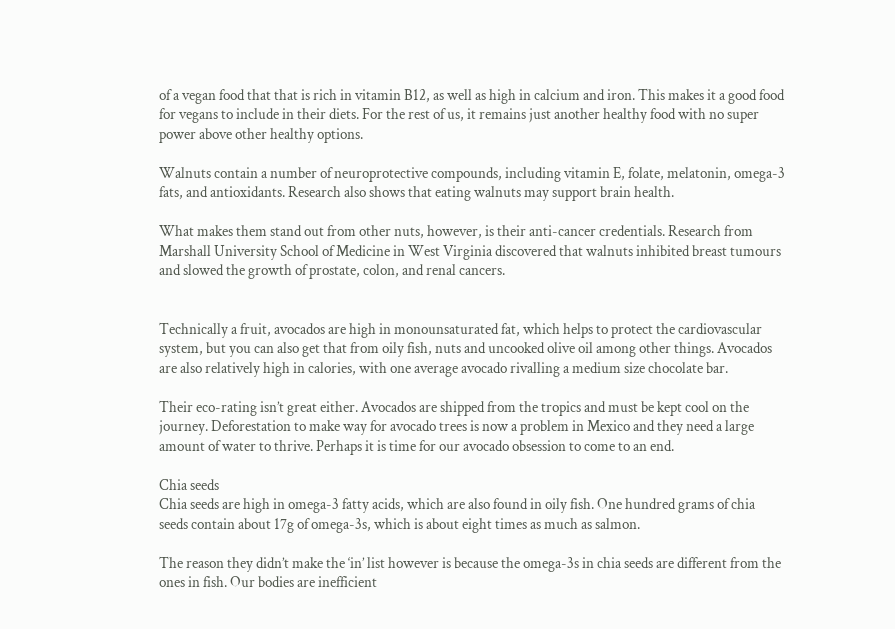of a vegan food that that is rich in vitamin B12, as well as high in calcium and iron. This makes it a good food for vegans to include in their diets. For the rest of us, it remains just another healthy food with no super power above other healthy options.

Walnuts contain a number of neuroprotective compounds, including vitamin E, folate, melatonin, omega-3 fats, and antioxidants. Research also shows that eating walnuts may support brain health.

What makes them stand out from other nuts, however, is their anti-cancer credentials. Research from Marshall University School of Medicine in West Virginia discovered that walnuts inhibited breast tumours and slowed the growth of prostate, colon, and renal cancers.


Technically a fruit, avocados are high in monounsaturated fat, which helps to protect the cardiovascular system, but you can also get that from oily fish, nuts and uncooked olive oil among other things. Avocados are also relatively high in calories, with one average avocado rivalling a medium size chocolate bar.

Their eco-rating isn’t great either. Avocados are shipped from the tropics and must be kept cool on the journey. Deforestation to make way for avocado trees is now a problem in Mexico and they need a large amount of water to thrive. Perhaps it is time for our avocado obsession to come to an end.

Chia seeds
Chia seeds are high in omega-3 fatty acids, which are also found in oily fish. One hundred grams of chia seeds contain about 17g of omega-3s, which is about eight times as much as salmon.

The reason they didn’t make the ‘in’ list however is because the omega-3s in chia seeds are different from the ones in fish. Our bodies are inefficient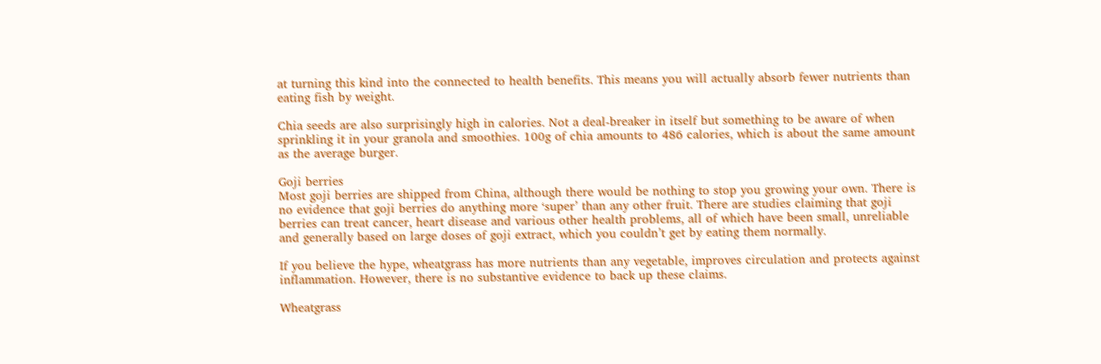at turning this kind into the connected to health benefits. This means you will actually absorb fewer nutrients than eating fish by weight.

Chia seeds are also surprisingly high in calories. Not a deal-breaker in itself but something to be aware of when sprinkling it in your granola and smoothies. 100g of chia amounts to 486 calories, which is about the same amount as the average burger.

Goji berries
Most goji berries are shipped from China, although there would be nothing to stop you growing your own. There is no evidence that goji berries do anything more ‘super’ than any other fruit. There are studies claiming that goji berries can treat cancer, heart disease and various other health problems, all of which have been small, unreliable and generally based on large doses of goji extract, which you couldn’t get by eating them normally.

If you believe the hype, wheatgrass has more nutrients than any vegetable, improves circulation and protects against inflammation. However, there is no substantive evidence to back up these claims.

Wheatgrass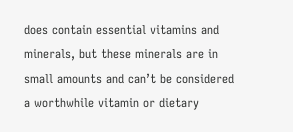does contain essential vitamins and minerals, but these minerals are in small amounts and can’t be considered a worthwhile vitamin or dietary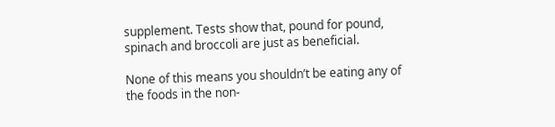supplement. Tests show that, pound for pound, spinach and broccoli are just as beneficial.

None of this means you shouldn’t be eating any of the foods in the non-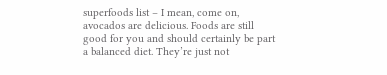superfoods list – I mean, come on, avocados are delicious. Foods are still good for you and should certainly be part a balanced diet. They’re just not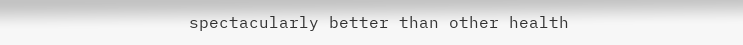spectacularly better than other health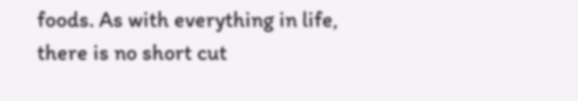foods. As with everything in life, there is no short cut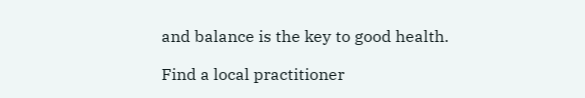and balance is the key to good health.

Find a local practitioner